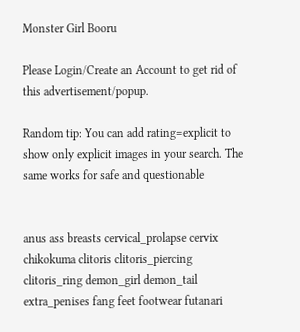Monster Girl Booru

Please Login/Create an Account to get rid of this advertisement/popup.

Random tip: You can add rating=explicit to show only explicit images in your search. The same works for safe and questionable


anus ass breasts cervical_prolapse cervix chikokuma clitoris clitoris_piercing clitoris_ring demon_girl demon_tail extra_penises fang feet footwear futanari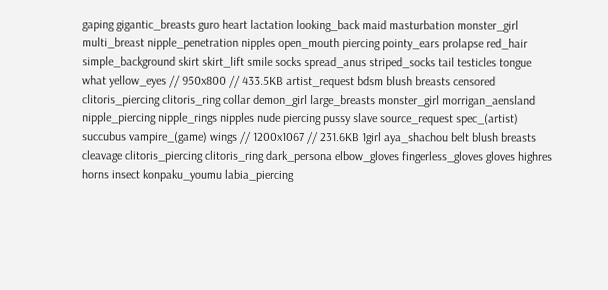gaping gigantic_breasts guro heart lactation looking_back maid masturbation monster_girl multi_breast nipple_penetration nipples open_mouth piercing pointy_ears prolapse red_hair simple_background skirt skirt_lift smile socks spread_anus striped_socks tail testicles tongue what yellow_eyes // 950x800 // 433.5KB artist_request bdsm blush breasts censored clitoris_piercing clitoris_ring collar demon_girl large_breasts monster_girl morrigan_aensland nipple_piercing nipple_rings nipples nude piercing pussy slave source_request spec_(artist) succubus vampire_(game) wings // 1200x1067 // 231.6KB 1girl aya_shachou belt blush breasts cleavage clitoris_piercing clitoris_ring dark_persona elbow_gloves fingerless_gloves gloves highres horns insect konpaku_youmu labia_piercing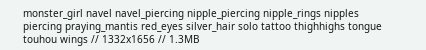monster_girl navel navel_piercing nipple_piercing nipple_rings nipples piercing praying_mantis red_eyes silver_hair solo tattoo thighhighs tongue touhou wings // 1332x1656 // 1.3MB